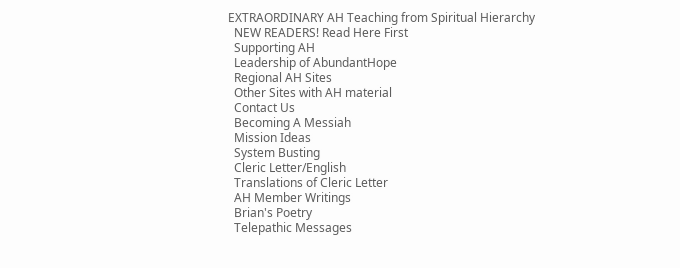EXTRAORDINARY AH Teaching from Spiritual Hierarchy
  NEW READERS! Read Here First
  Supporting AH
  Leadership of AbundantHope
  Regional AH Sites
  Other Sites with AH material
  Contact Us
  Becoming A Messiah
  Mission Ideas
  System Busting
  Cleric Letter/English
  Translations of Cleric Letter
  AH Member Writings
  Brian's Poetry
  Telepathic Messages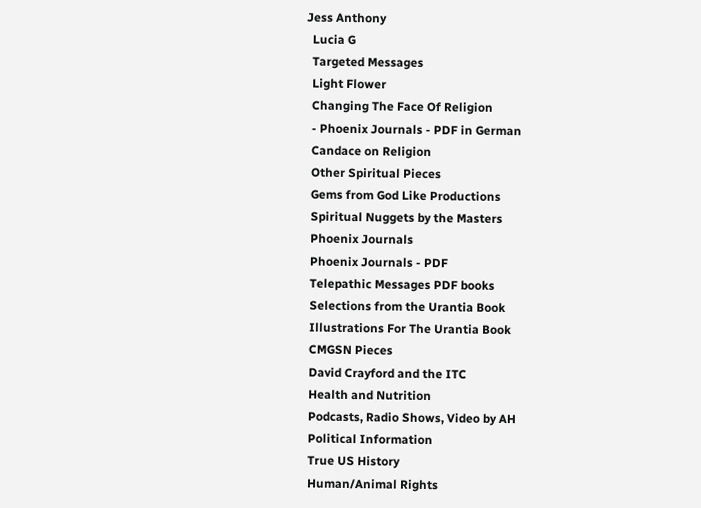Jess Anthony
  Lucia G
  Targeted Messages
  Light Flower
  Changing The Face Of Religion
  - Phoenix Journals - PDF in German
  Candace on Religion
  Other Spiritual Pieces
  Gems from God Like Productions
  Spiritual Nuggets by the Masters
  Phoenix Journals
  Phoenix Journals - PDF
  Telepathic Messages PDF books
  Selections from the Urantia Book
  Illustrations For The Urantia Book
  CMGSN Pieces
  David Crayford and the ITC
  Health and Nutrition
  Podcasts, Radio Shows, Video by AH
  Political Information
  True US History
  Human/Animal Rights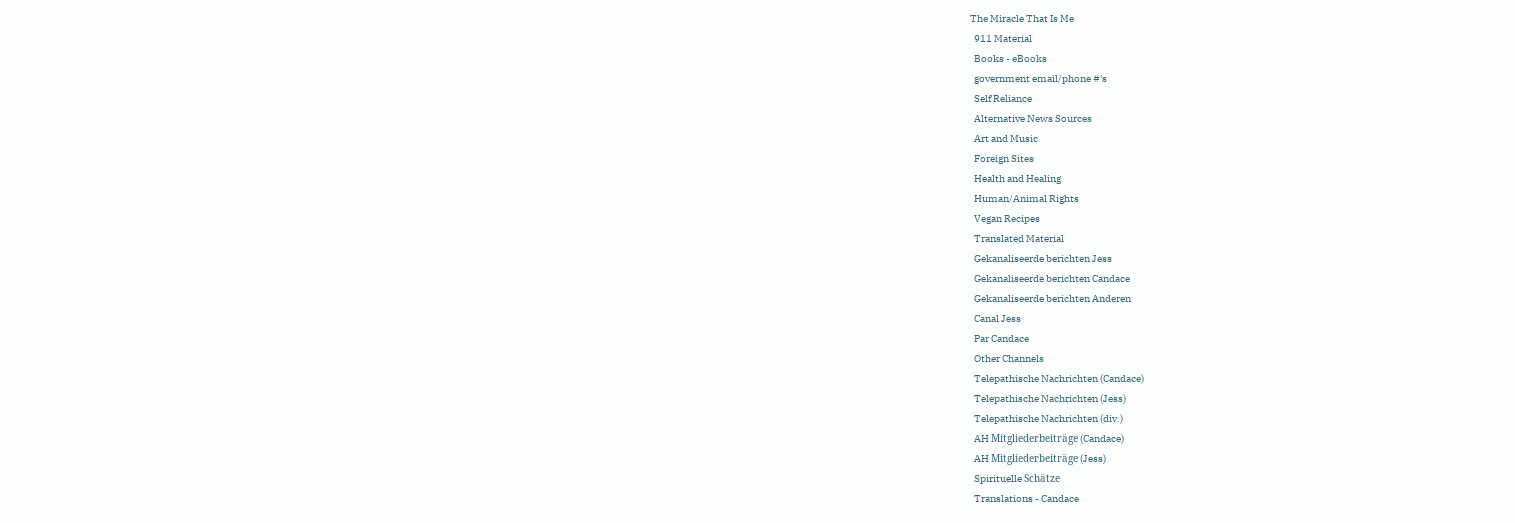The Miracle That Is Me
  911 Material
  Books - eBooks
  government email/phone #'s
  Self Reliance
  Alternative News Sources
  Art and Music
  Foreign Sites
  Health and Healing
  Human/Animal Rights
  Vegan Recipes
  Translated Material
  Gekanaliseerde berichten Jess
  Gekanaliseerde berichten Candace
  Gekanaliseerde berichten Anderen
  Canal Jess
  Par Candace
  Other Channels
  Telepathische Nachrichten (Candace)
  Telepathische Nachrichten (Jess)
  Telepathische Nachrichten (div.)
  AH Mitgliederbeiträge (Candace)
  AH Mitgliederbeiträge (Jess)
  Spirituelle Schätze
  Translations - Candace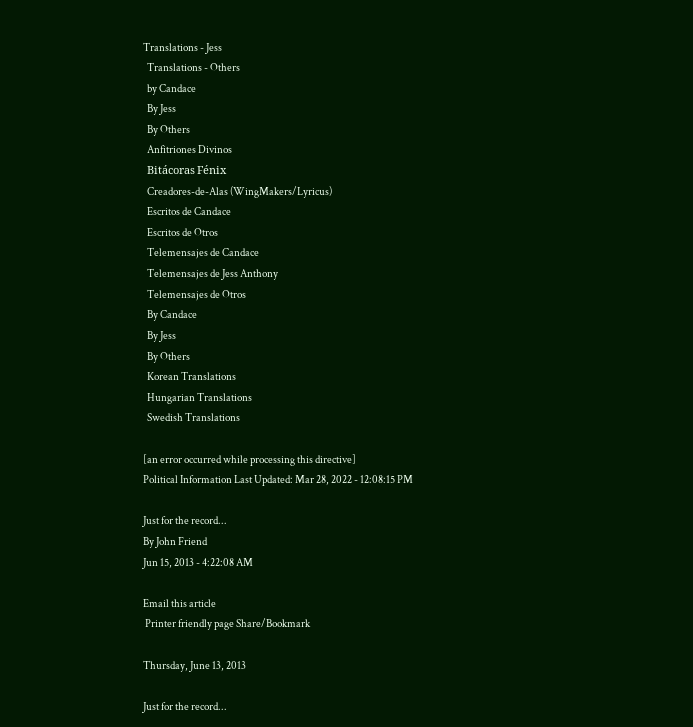Translations - Jess
  Translations - Others
  by Candace
  By Jess
  By Others
  Anfitriones Divinos
  Bitácoras Fénix
  Creadores-de-Alas (WingMakers/Lyricus)
  Escritos de Candace
  Escritos de Otros
  Telemensajes de Candace
  Telemensajes de Jess Anthony
  Telemensajes de Otros
  By Candace
  By Jess
  By Others
  Korean Translations
  Hungarian Translations
  Swedish Translations

[an error occurred while processing this directive]
Political Information Last Updated: Mar 28, 2022 - 12:08:15 PM

Just for the record...
By John Friend
Jun 15, 2013 - 4:22:08 AM

Email this article
 Printer friendly page Share/Bookmark

Thursday, June 13, 2013

Just for the record...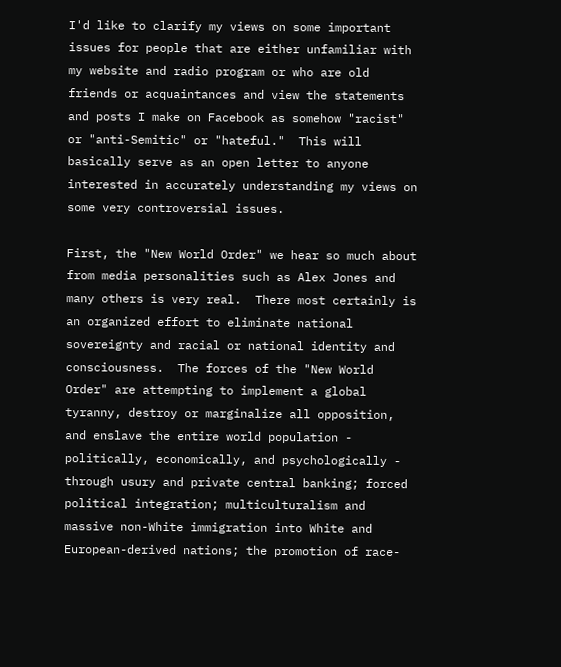I'd like to clarify my views on some important issues for people that are either unfamiliar with my website and radio program or who are old friends or acquaintances and view the statements and posts I make on Facebook as somehow "racist" or "anti-Semitic" or "hateful."  This will basically serve as an open letter to anyone interested in accurately understanding my views on some very controversial issues.

First, the "New World Order" we hear so much about from media personalities such as Alex Jones and many others is very real.  There most certainly is an organized effort to eliminate national sovereignty and racial or national identity and consciousness.  The forces of the "New World Order" are attempting to implement a global tyranny, destroy or marginalize all opposition, and enslave the entire world population - politically, economically, and psychologically - through usury and private central banking; forced political integration; multiculturalism and massive non-White immigration into White and European-derived nations; the promotion of race-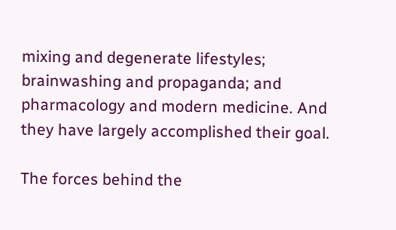mixing and degenerate lifestyles; brainwashing and propaganda; and pharmacology and modern medicine. And they have largely accomplished their goal.

The forces behind the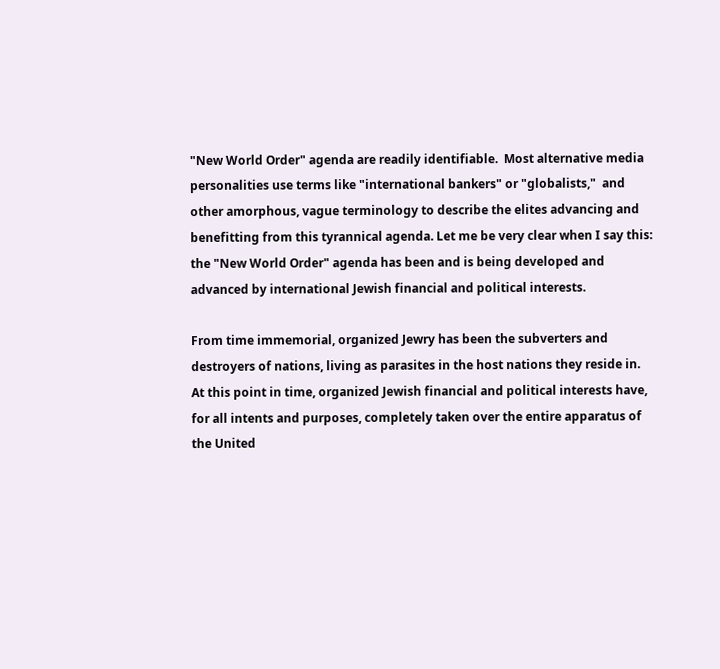"New World Order" agenda are readily identifiable.  Most alternative media personalities use terms like "international bankers" or "globalists,"  and other amorphous, vague terminology to describe the elites advancing and benefitting from this tyrannical agenda. Let me be very clear when I say this: the "New World Order" agenda has been and is being developed and advanced by international Jewish financial and political interests.

From time immemorial, organized Jewry has been the subverters and destroyers of nations, living as parasites in the host nations they reside in.  At this point in time, organized Jewish financial and political interests have, for all intents and purposes, completely taken over the entire apparatus of the United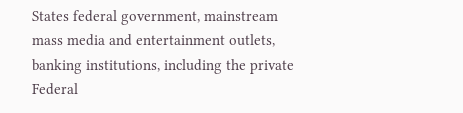States federal government, mainstream mass media and entertainment outlets, banking institutions, including the private Federal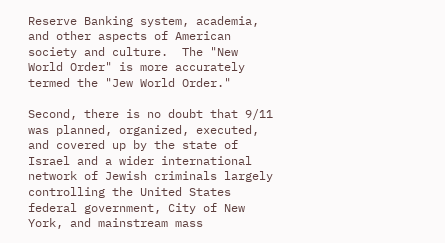Reserve Banking system, academia, and other aspects of American society and culture.  The "New World Order" is more accurately termed the "Jew World Order."

Second, there is no doubt that 9/11 was planned, organized, executed, and covered up by the state of Israel and a wider international network of Jewish criminals largely controlling the United States federal government, City of New York, and mainstream mass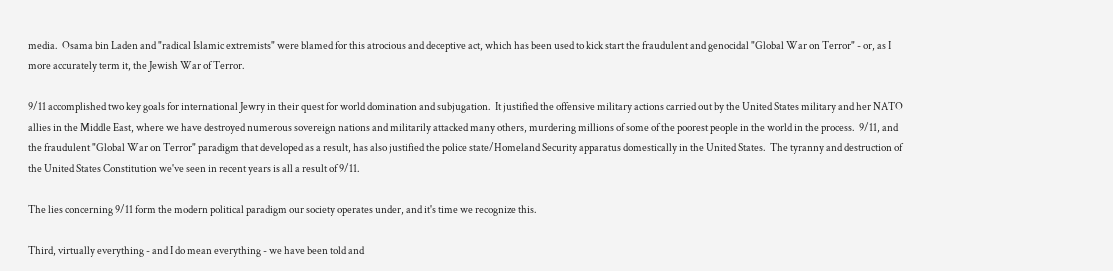media.  Osama bin Laden and "radical Islamic extremists" were blamed for this atrocious and deceptive act, which has been used to kick start the fraudulent and genocidal "Global War on Terror" - or, as I more accurately term it, the Jewish War of Terror.

9/11 accomplished two key goals for international Jewry in their quest for world domination and subjugation.  It justified the offensive military actions carried out by the United States military and her NATO allies in the Middle East, where we have destroyed numerous sovereign nations and militarily attacked many others, murdering millions of some of the poorest people in the world in the process.  9/11, and the fraudulent "Global War on Terror" paradigm that developed as a result, has also justified the police state/Homeland Security apparatus domestically in the United States.  The tyranny and destruction of the United States Constitution we've seen in recent years is all a result of 9/11.

The lies concerning 9/11 form the modern political paradigm our society operates under, and it's time we recognize this.

Third, virtually everything - and I do mean everything - we have been told and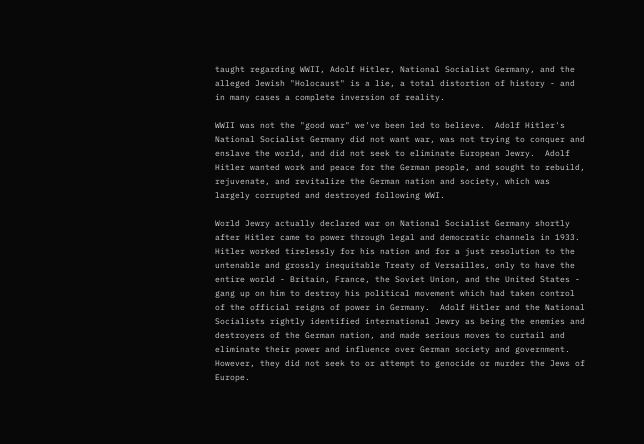taught regarding WWII, Adolf Hitler, National Socialist Germany, and the alleged Jewish "Holocaust" is a lie, a total distortion of history - and in many cases a complete inversion of reality.

WWII was not the "good war" we've been led to believe.  Adolf Hitler's National Socialist Germany did not want war, was not trying to conquer and enslave the world, and did not seek to eliminate European Jewry.  Adolf Hitler wanted work and peace for the German people, and sought to rebuild, rejuvenate, and revitalize the German nation and society, which was largely corrupted and destroyed following WWI.

World Jewry actually declared war on National Socialist Germany shortly after Hitler came to power through legal and democratic channels in 1933. Hitler worked tirelessly for his nation and for a just resolution to the untenable and grossly inequitable Treaty of Versailles, only to have the entire world - Britain, France, the Soviet Union, and the United States - gang up on him to destroy his political movement which had taken control of the official reigns of power in Germany.  Adolf Hitler and the National Socialists rightly identified international Jewry as being the enemies and destroyers of the German nation, and made serious moves to curtail and eliminate their power and influence over German society and government. However, they did not seek to or attempt to genocide or murder the Jews of Europe.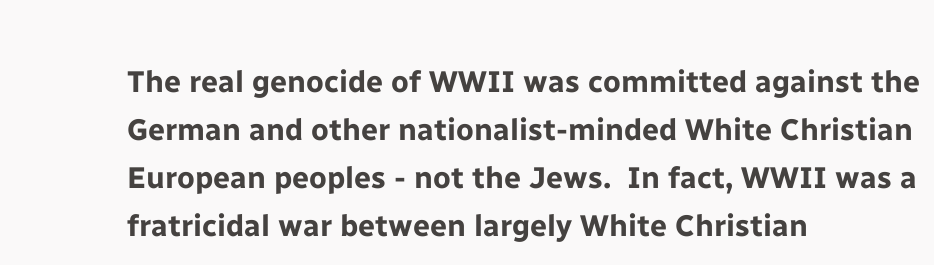The real genocide of WWII was committed against the German and other nationalist-minded White Christian European peoples - not the Jews.  In fact, WWII was a fratricidal war between largely White Christian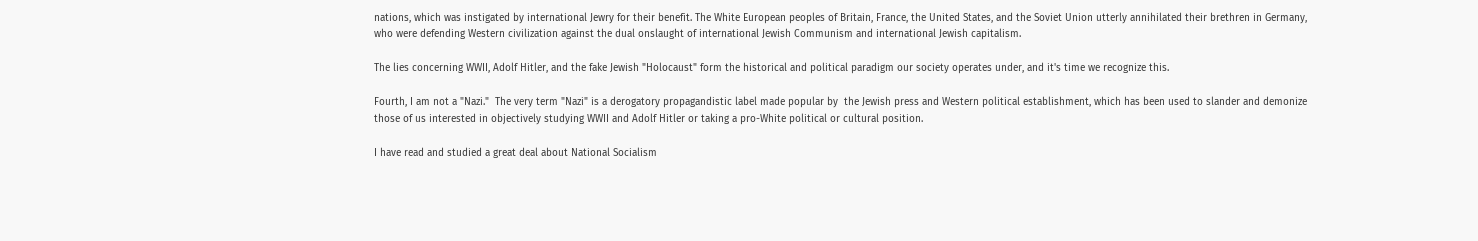nations, which was instigated by international Jewry for their benefit. The White European peoples of Britain, France, the United States, and the Soviet Union utterly annihilated their brethren in Germany, who were defending Western civilization against the dual onslaught of international Jewish Communism and international Jewish capitalism.

The lies concerning WWII, Adolf Hitler, and the fake Jewish "Holocaust" form the historical and political paradigm our society operates under, and it's time we recognize this.

Fourth, I am not a "Nazi."  The very term "Nazi" is a derogatory propagandistic label made popular by  the Jewish press and Western political establishment, which has been used to slander and demonize those of us interested in objectively studying WWII and Adolf Hitler or taking a pro-White political or cultural position.

I have read and studied a great deal about National Socialism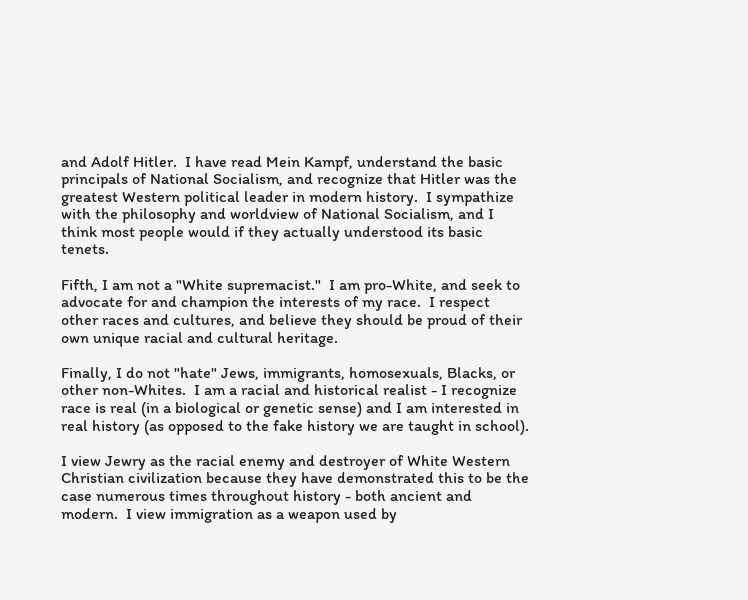and Adolf Hitler.  I have read Mein Kampf, understand the basic principals of National Socialism, and recognize that Hitler was the greatest Western political leader in modern history.  I sympathize with the philosophy and worldview of National Socialism, and I think most people would if they actually understood its basic tenets.

Fifth, I am not a "White supremacist."  I am pro-White, and seek to advocate for and champion the interests of my race.  I respect other races and cultures, and believe they should be proud of their own unique racial and cultural heritage.

Finally, I do not "hate" Jews, immigrants, homosexuals, Blacks, or other non-Whites.  I am a racial and historical realist - I recognize race is real (in a biological or genetic sense) and I am interested in real history (as opposed to the fake history we are taught in school).

I view Jewry as the racial enemy and destroyer of White Western Christian civilization because they have demonstrated this to be the case numerous times throughout history - both ancient and modern.  I view immigration as a weapon used by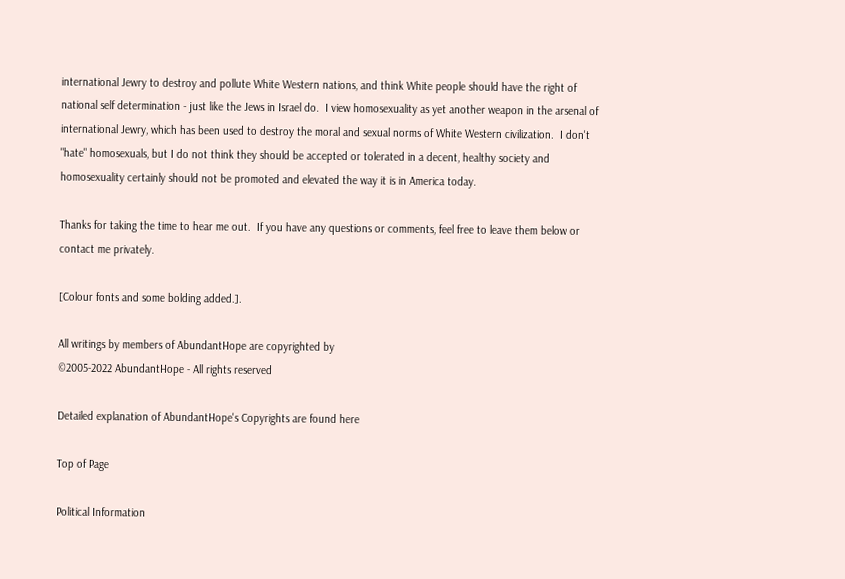international Jewry to destroy and pollute White Western nations, and think White people should have the right of national self determination - just like the Jews in Israel do.  I view homosexuality as yet another weapon in the arsenal of international Jewry, which has been used to destroy the moral and sexual norms of White Western civilization.  I don't "hate" homosexuals, but I do not think they should be accepted or tolerated in a decent, healthy society and homosexuality certainly should not be promoted and elevated the way it is in America today.

Thanks for taking the time to hear me out.  If you have any questions or comments, feel free to leave them below or contact me privately.

[Colour fonts and some bolding added.].

All writings by members of AbundantHope are copyrighted by
©2005-2022 AbundantHope - All rights reserved

Detailed explanation of AbundantHope's Copyrights are found here

Top of Page

Political Information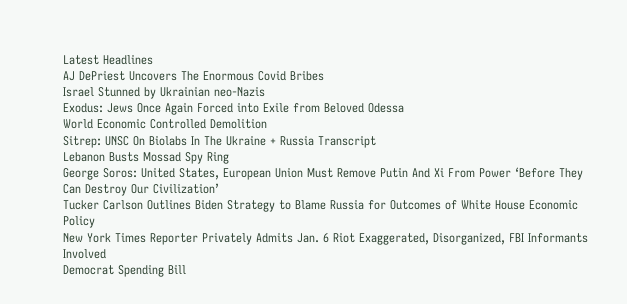Latest Headlines
AJ DePriest Uncovers The Enormous Covid Bribes
Israel Stunned by Ukrainian neo-Nazis
Exodus: Jews Once Again Forced into Exile from Beloved Odessa
World Economic Controlled Demolition
Sitrep: UNSC On Biolabs In The Ukraine + Russia Transcript
Lebanon Busts Mossad Spy Ring
George Soros: United States, European Union Must Remove Putin And Xi From Power ‘Before They Can Destroy Our Civilization’
Tucker Carlson Outlines Biden Strategy to Blame Russia for Outcomes of White House Economic Policy
New York Times Reporter Privately Admits Jan. 6 Riot Exaggerated, Disorganized, FBI Informants Involved
Democrat Spending Bill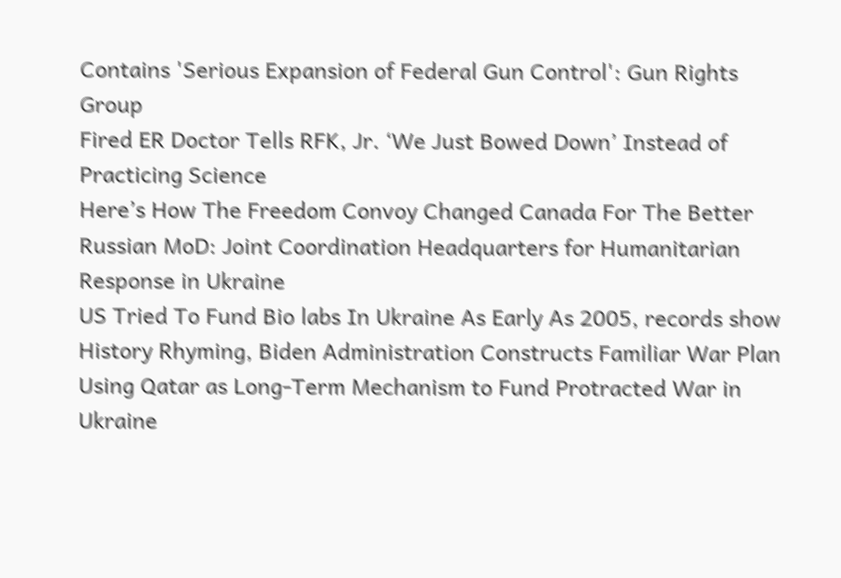Contains 'Serious Expansion of Federal Gun Control': Gun Rights Group
Fired ER Doctor Tells RFK, Jr. ‘We Just Bowed Down’ Instead of Practicing Science
Here’s How The Freedom Convoy Changed Canada For The Better
Russian MoD: Joint Coordination Headquarters for Humanitarian Response in Ukraine
US Tried To Fund Bio labs In Ukraine As Early As 2005, records show
History Rhyming, Biden Administration Constructs Familiar War Plan Using Qatar as Long-Term Mechanism to Fund Protracted War in Ukraine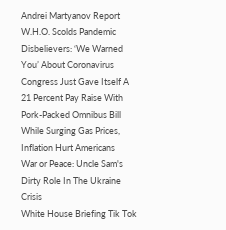Andrei Martyanov Report
W.H.O. Scolds Pandemic Disbelievers: ‘We Warned You’ About Coronavirus
Congress Just Gave Itself A 21 Percent Pay Raise With Pork-Packed Omnibus Bill While Surging Gas Prices, Inflation Hurt Americans
War or Peace: Uncle Sam's Dirty Role In The Ukraine Crisis
White House Briefing Tik Tok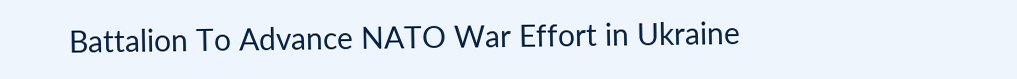Battalion To Advance NATO War Effort in Ukraine